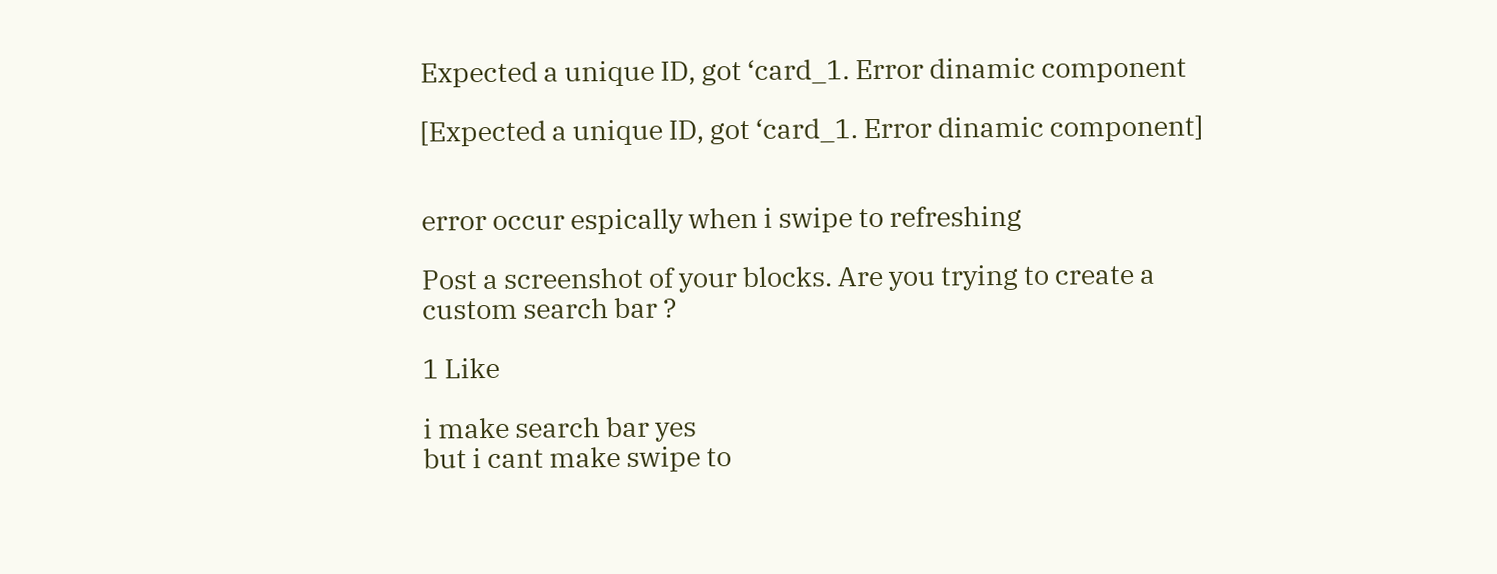Expected a unique ID, got ‘card_1. Error dinamic component

[Expected a unique ID, got ‘card_1. Error dinamic component]


error occur espically when i swipe to refreshing

Post a screenshot of your blocks. Are you trying to create a custom search bar ?

1 Like

i make search bar yes
but i cant make swipe to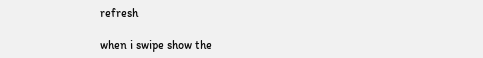refresh

when i swipe show the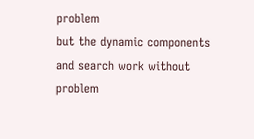problem
but the dynamic components and search work without problem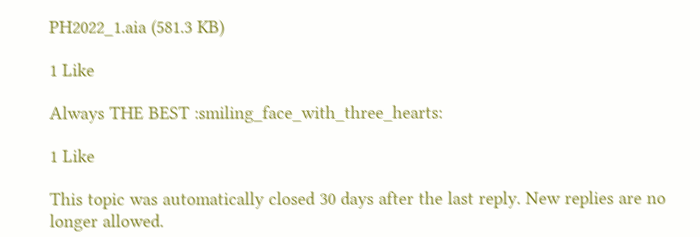PH2022_1.aia (581.3 KB)

1 Like

Always THE BEST :smiling_face_with_three_hearts:

1 Like

This topic was automatically closed 30 days after the last reply. New replies are no longer allowed.